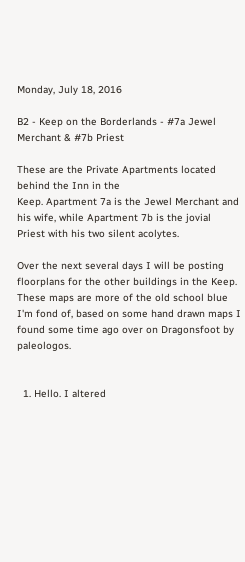Monday, July 18, 2016

B2 - Keep on the Borderlands - #7a Jewel Merchant & #7b Priest

These are the Private Apartments located behind the Inn in the
Keep. Apartment 7a is the Jewel Merchant and his wife, while Apartment 7b is the jovial Priest with his two silent acolytes.

Over the next several days I will be posting floorplans for the other buildings in the Keep. These maps are more of the old school blue I'm fond of, based on some hand drawn maps I found some time ago over on Dragonsfoot by paleologos.


  1. Hello. I altered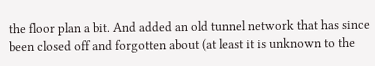the floor plan a bit. And added an old tunnel network that has since been closed off and forgotten about (at least it is unknown to the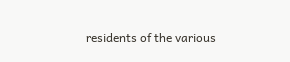residents of the various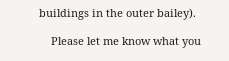buildings in the outer bailey).

    Please let me know what you